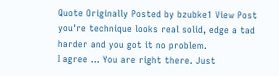Quote Originally Posted by bzubke1 View Post
you're technique looks real solid, edge a tad harder and you got it no problem.
I agree ... You are right there. Just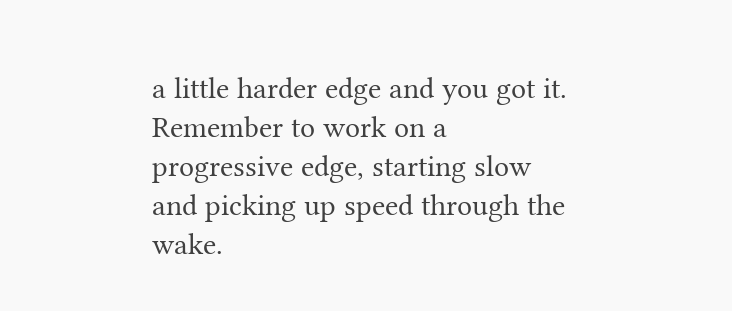a little harder edge and you got it. Remember to work on a progressive edge, starting slow and picking up speed through the wake.